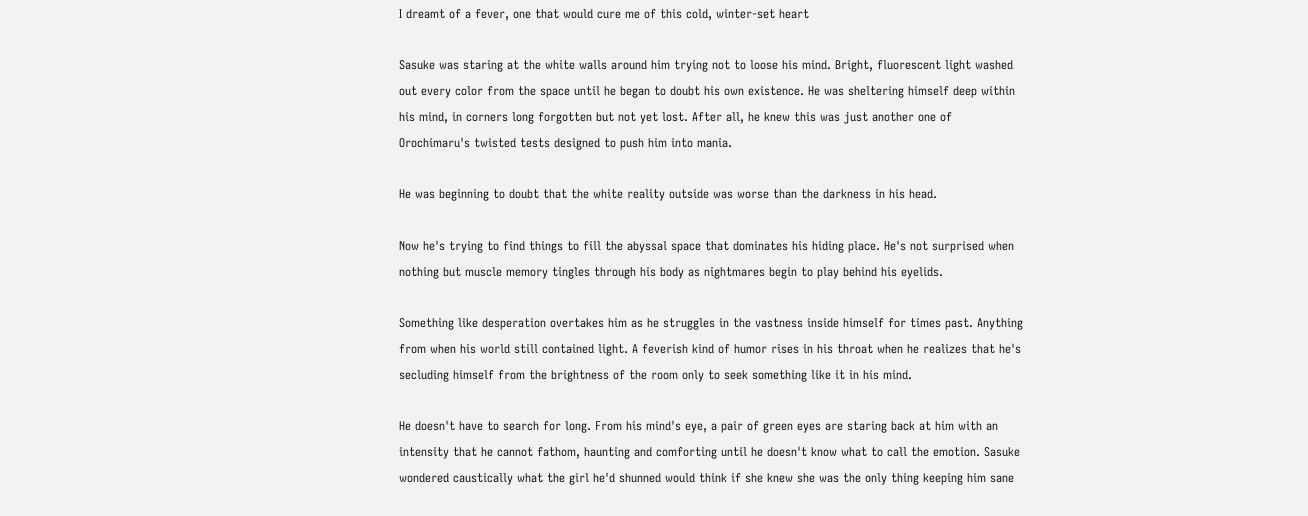I dreamt of a fever, one that would cure me of this cold, winter-set heart

Sasuke was staring at the white walls around him trying not to loose his mind. Bright, fluorescent light washed out every color from the space until he began to doubt his own existence. He was sheltering himself deep within his mind, in corners long forgotten but not yet lost. After all, he knew this was just another one of Orochimaru's twisted tests designed to push him into mania.

He was beginning to doubt that the white reality outside was worse than the darkness in his head.

Now he's trying to find things to fill the abyssal space that dominates his hiding place. He's not surprised when nothing but muscle memory tingles through his body as nightmares begin to play behind his eyelids.

Something like desperation overtakes him as he struggles in the vastness inside himself for times past. Anything from when his world still contained light. A feverish kind of humor rises in his throat when he realizes that he's secluding himself from the brightness of the room only to seek something like it in his mind.

He doesn't have to search for long. From his mind's eye, a pair of green eyes are staring back at him with an intensity that he cannot fathom, haunting and comforting until he doesn't know what to call the emotion. Sasuke wondered caustically what the girl he'd shunned would think if she knew she was the only thing keeping him sane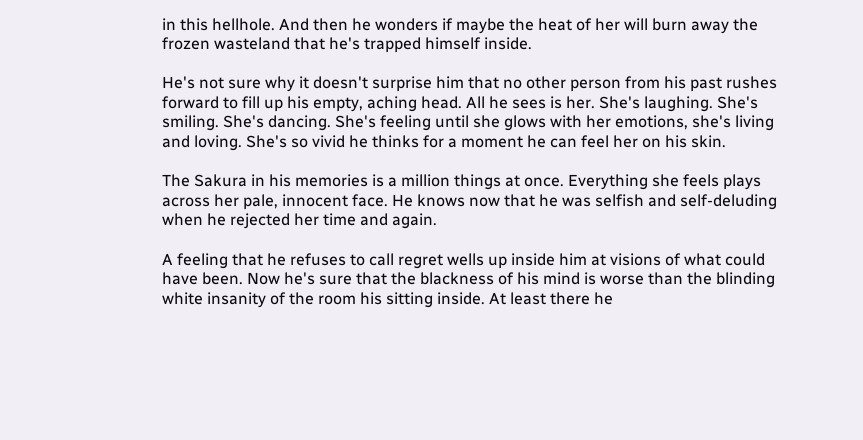in this hellhole. And then he wonders if maybe the heat of her will burn away the frozen wasteland that he's trapped himself inside.

He's not sure why it doesn't surprise him that no other person from his past rushes forward to fill up his empty, aching head. All he sees is her. She's laughing. She's smiling. She's dancing. She's feeling until she glows with her emotions, she's living and loving. She's so vivid he thinks for a moment he can feel her on his skin.

The Sakura in his memories is a million things at once. Everything she feels plays across her pale, innocent face. He knows now that he was selfish and self-deluding when he rejected her time and again.

A feeling that he refuses to call regret wells up inside him at visions of what could have been. Now he's sure that the blackness of his mind is worse than the blinding white insanity of the room his sitting inside. At least there he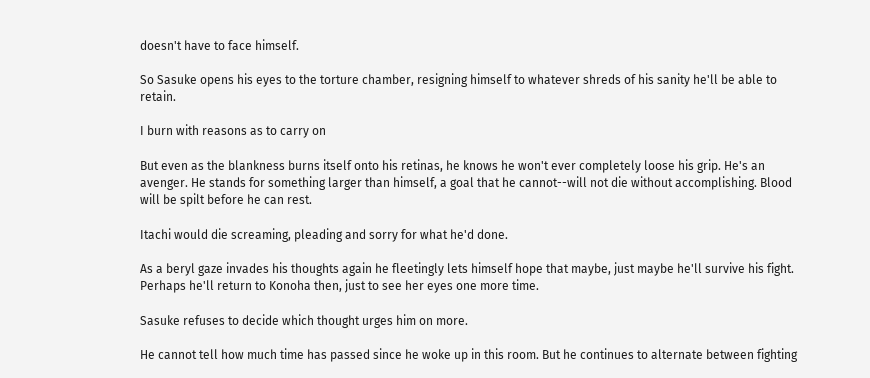doesn't have to face himself.

So Sasuke opens his eyes to the torture chamber, resigning himself to whatever shreds of his sanity he'll be able to retain.

I burn with reasons as to carry on

But even as the blankness burns itself onto his retinas, he knows he won't ever completely loose his grip. He's an avenger. He stands for something larger than himself, a goal that he cannot--will not die without accomplishing. Blood will be spilt before he can rest.

Itachi would die screaming, pleading and sorry for what he'd done.

As a beryl gaze invades his thoughts again he fleetingly lets himself hope that maybe, just maybe he'll survive his fight. Perhaps he'll return to Konoha then, just to see her eyes one more time.

Sasuke refuses to decide which thought urges him on more.

He cannot tell how much time has passed since he woke up in this room. But he continues to alternate between fighting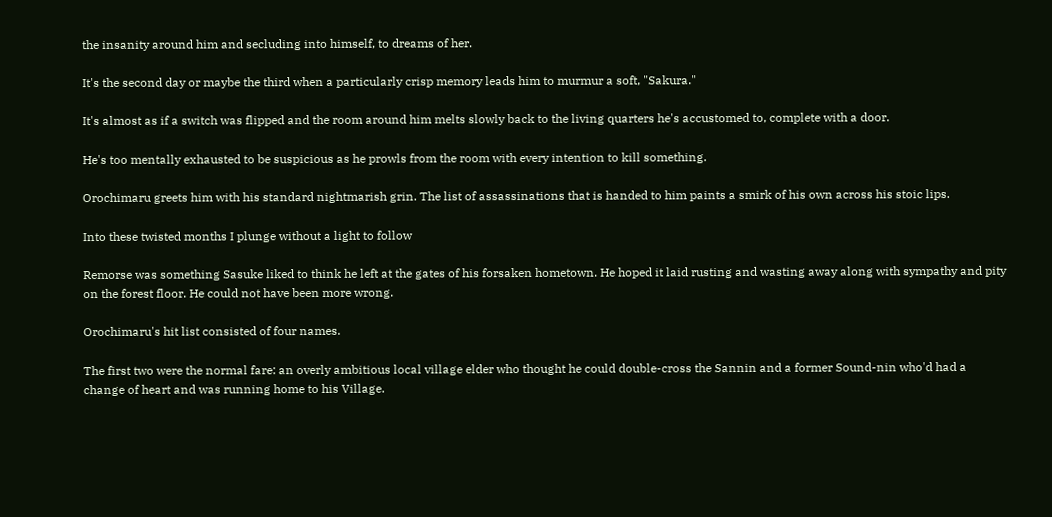the insanity around him and secluding into himself, to dreams of her.

It's the second day or maybe the third when a particularly crisp memory leads him to murmur a soft, "Sakura."

It's almost as if a switch was flipped and the room around him melts slowly back to the living quarters he's accustomed to, complete with a door.

He's too mentally exhausted to be suspicious as he prowls from the room with every intention to kill something.

Orochimaru greets him with his standard nightmarish grin. The list of assassinations that is handed to him paints a smirk of his own across his stoic lips.

Into these twisted months I plunge without a light to follow

Remorse was something Sasuke liked to think he left at the gates of his forsaken hometown. He hoped it laid rusting and wasting away along with sympathy and pity on the forest floor. He could not have been more wrong.

Orochimaru's hit list consisted of four names.

The first two were the normal fare: an overly ambitious local village elder who thought he could double-cross the Sannin and a former Sound-nin who'd had a change of heart and was running home to his Village.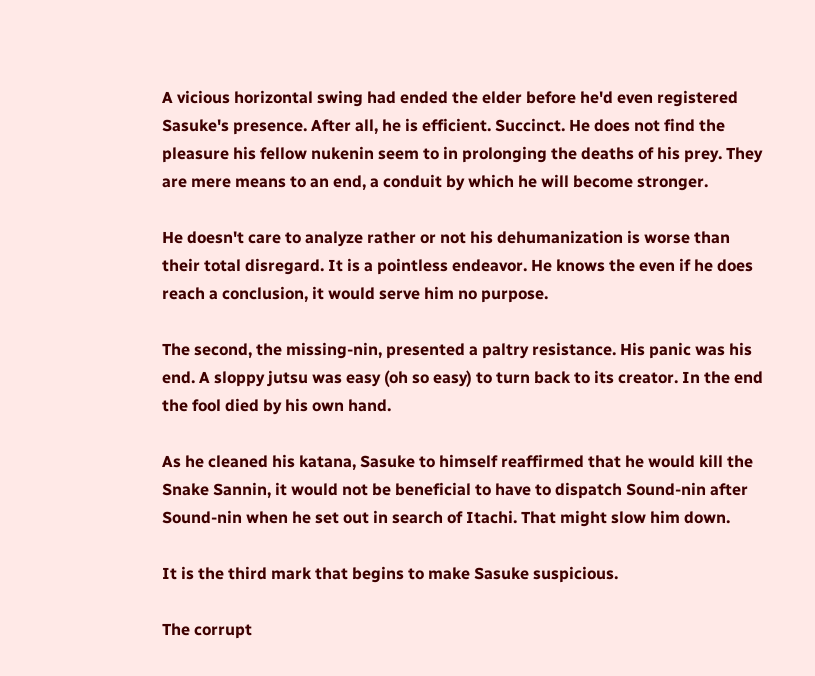A vicious horizontal swing had ended the elder before he'd even registered Sasuke's presence. After all, he is efficient. Succinct. He does not find the pleasure his fellow nukenin seem to in prolonging the deaths of his prey. They are mere means to an end, a conduit by which he will become stronger.

He doesn't care to analyze rather or not his dehumanization is worse than their total disregard. It is a pointless endeavor. He knows the even if he does reach a conclusion, it would serve him no purpose.

The second, the missing-nin, presented a paltry resistance. His panic was his end. A sloppy jutsu was easy (oh so easy) to turn back to its creator. In the end the fool died by his own hand.

As he cleaned his katana, Sasuke to himself reaffirmed that he would kill the Snake Sannin, it would not be beneficial to have to dispatch Sound-nin after Sound-nin when he set out in search of Itachi. That might slow him down.

It is the third mark that begins to make Sasuke suspicious.

The corrupt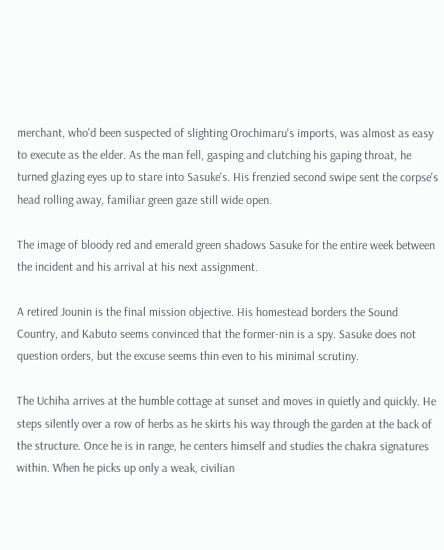merchant, who'd been suspected of slighting Orochimaru's imports, was almost as easy to execute as the elder. As the man fell, gasping and clutching his gaping throat, he turned glazing eyes up to stare into Sasuke's. His frenzied second swipe sent the corpse's head rolling away, familiar green gaze still wide open.

The image of bloody red and emerald green shadows Sasuke for the entire week between the incident and his arrival at his next assignment.

A retired Jounin is the final mission objective. His homestead borders the Sound Country, and Kabuto seems convinced that the former-nin is a spy. Sasuke does not question orders, but the excuse seems thin even to his minimal scrutiny.

The Uchiha arrives at the humble cottage at sunset and moves in quietly and quickly. He steps silently over a row of herbs as he skirts his way through the garden at the back of the structure. Once he is in range, he centers himself and studies the chakra signatures within. When he picks up only a weak, civilian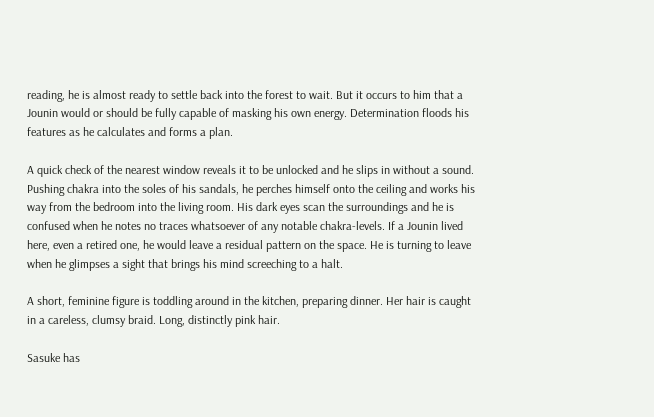reading, he is almost ready to settle back into the forest to wait. But it occurs to him that a Jounin would or should be fully capable of masking his own energy. Determination floods his features as he calculates and forms a plan.

A quick check of the nearest window reveals it to be unlocked and he slips in without a sound. Pushing chakra into the soles of his sandals, he perches himself onto the ceiling and works his way from the bedroom into the living room. His dark eyes scan the surroundings and he is confused when he notes no traces whatsoever of any notable chakra-levels. If a Jounin lived here, even a retired one, he would leave a residual pattern on the space. He is turning to leave when he glimpses a sight that brings his mind screeching to a halt.

A short, feminine figure is toddling around in the kitchen, preparing dinner. Her hair is caught in a careless, clumsy braid. Long, distinctly pink hair.

Sasuke has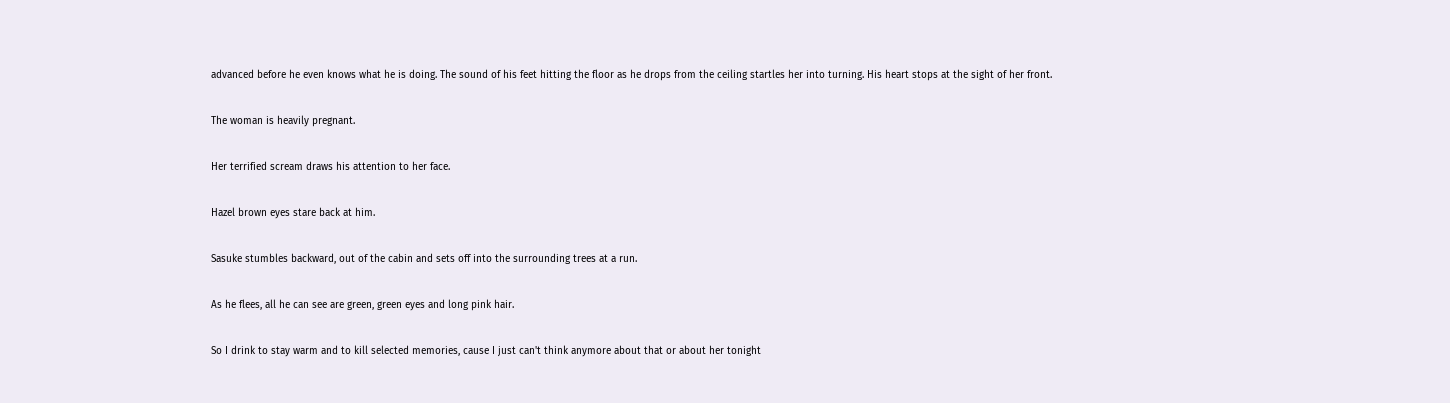advanced before he even knows what he is doing. The sound of his feet hitting the floor as he drops from the ceiling startles her into turning. His heart stops at the sight of her front.

The woman is heavily pregnant.

Her terrified scream draws his attention to her face.

Hazel brown eyes stare back at him.

Sasuke stumbles backward, out of the cabin and sets off into the surrounding trees at a run.

As he flees, all he can see are green, green eyes and long pink hair.

So I drink to stay warm and to kill selected memories, cause I just can't think anymore about that or about her tonight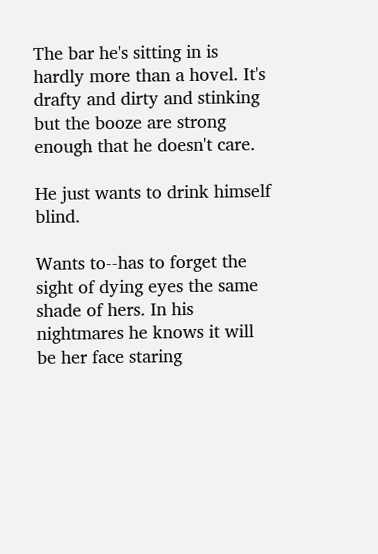The bar he's sitting in is hardly more than a hovel. It's drafty and dirty and stinking but the booze are strong enough that he doesn't care.

He just wants to drink himself blind.

Wants to--has to forget the sight of dying eyes the same shade of hers. In his nightmares he knows it will be her face staring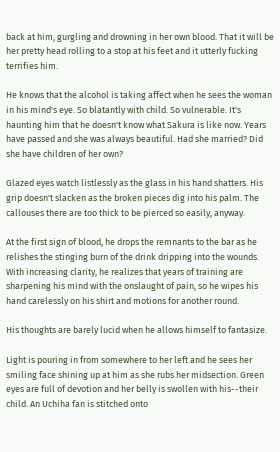back at him, gurgling and drowning in her own blood. That it will be her pretty head rolling to a stop at his feet and it utterly fucking terrifies him.

He knows that the alcohol is taking affect when he sees the woman in his mind's eye. So blatantly with child. So vulnerable. It's haunting him that he doesn't know what Sakura is like now. Years have passed and she was always beautiful. Had she married? Did she have children of her own?

Glazed eyes watch listlessly as the glass in his hand shatters. His grip doesn't slacken as the broken pieces dig into his palm. The callouses there are too thick to be pierced so easily, anyway.

At the first sign of blood, he drops the remnants to the bar as he relishes the stinging burn of the drink dripping into the wounds. With increasing clarity, he realizes that years of training are sharpening his mind with the onslaught of pain, so he wipes his hand carelessly on his shirt and motions for another round.

His thoughts are barely lucid when he allows himself to fantasize.

Light is pouring in from somewhere to her left and he sees her smiling face shining up at him as she rubs her midsection. Green eyes are full of devotion and her belly is swollen with his--their child. An Uchiha fan is stitched onto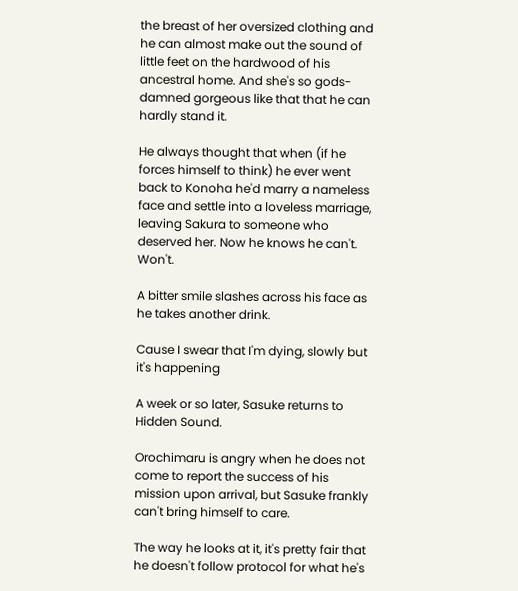the breast of her oversized clothing and he can almost make out the sound of little feet on the hardwood of his ancestral home. And she's so gods-damned gorgeous like that that he can hardly stand it.

He always thought that when (if he forces himself to think) he ever went back to Konoha he'd marry a nameless face and settle into a loveless marriage, leaving Sakura to someone who deserved her. Now he knows he can't. Won't.

A bitter smile slashes across his face as he takes another drink.

Cause I swear that I'm dying, slowly but it's happening

A week or so later, Sasuke returns to Hidden Sound.

Orochimaru is angry when he does not come to report the success of his mission upon arrival, but Sasuke frankly can't bring himself to care.

The way he looks at it, it's pretty fair that he doesn't follow protocol for what he's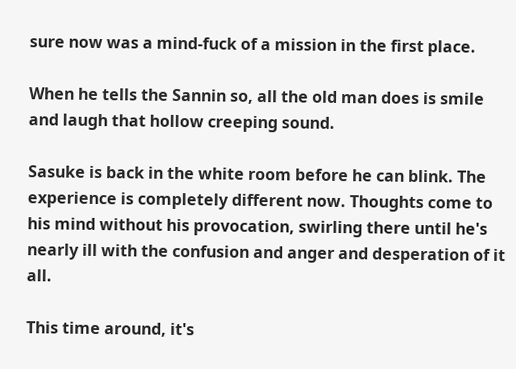sure now was a mind-fuck of a mission in the first place.

When he tells the Sannin so, all the old man does is smile and laugh that hollow creeping sound.

Sasuke is back in the white room before he can blink. The experience is completely different now. Thoughts come to his mind without his provocation, swirling there until he's nearly ill with the confusion and anger and desperation of it all.

This time around, it's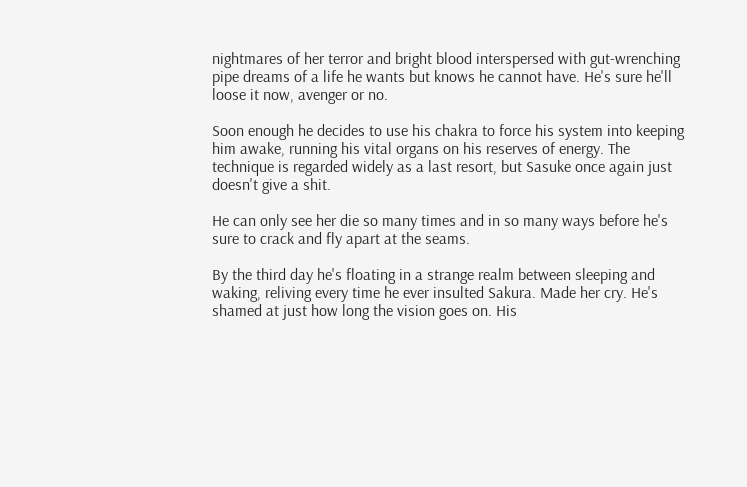nightmares of her terror and bright blood interspersed with gut-wrenching pipe dreams of a life he wants but knows he cannot have. He's sure he'll loose it now, avenger or no.

Soon enough he decides to use his chakra to force his system into keeping him awake, running his vital organs on his reserves of energy. The technique is regarded widely as a last resort, but Sasuke once again just doesn't give a shit.

He can only see her die so many times and in so many ways before he's sure to crack and fly apart at the seams.

By the third day he's floating in a strange realm between sleeping and waking, reliving every time he ever insulted Sakura. Made her cry. He's shamed at just how long the vision goes on. His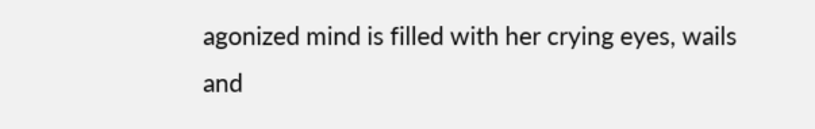agonized mind is filled with her crying eyes, wails and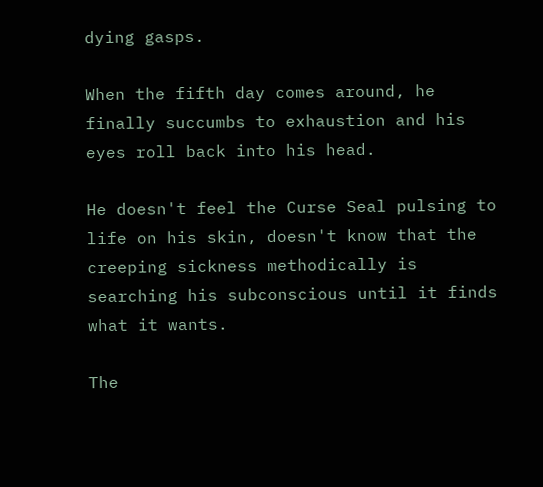dying gasps.

When the fifth day comes around, he finally succumbs to exhaustion and his eyes roll back into his head.

He doesn't feel the Curse Seal pulsing to life on his skin, doesn't know that the creeping sickness methodically is searching his subconscious until it finds what it wants.

The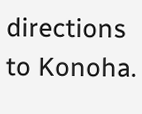directions to Konoha.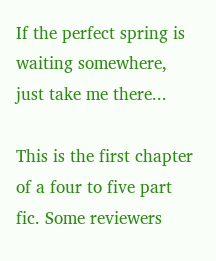If the perfect spring is waiting somewhere, just take me there...

This is the first chapter of a four to five part fic. Some reviewers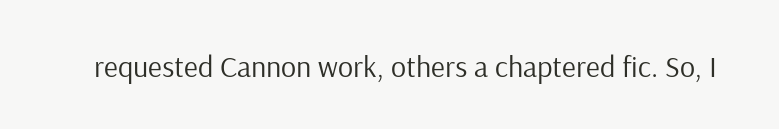requested Cannon work, others a chaptered fic. So, I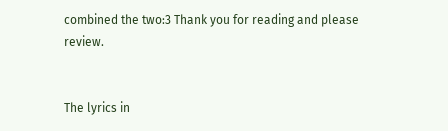combined the two:3 Thank you for reading and please review.


The lyrics in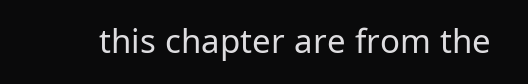this chapter are from the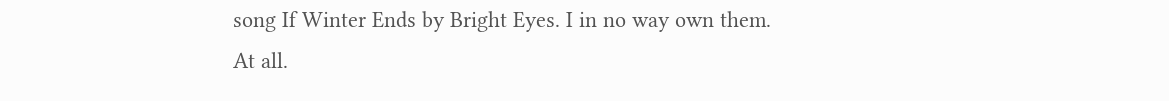song If Winter Ends by Bright Eyes. I in no way own them. At all.